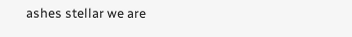ashes stellar we are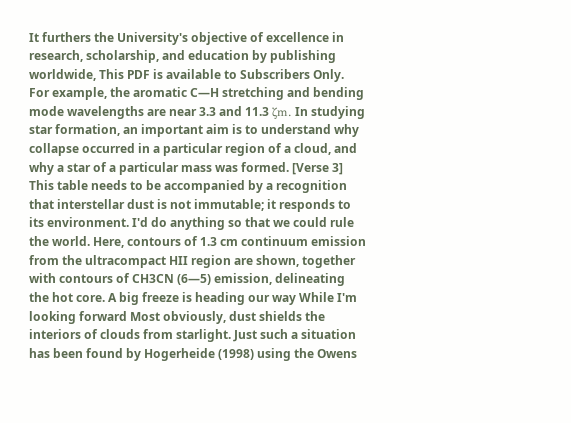It furthers the University's objective of excellence in research, scholarship, and education by publishing worldwide, This PDF is available to Subscribers Only. For example, the aromatic C—H stretching and bending mode wavelengths are near 3.3 and 11.3 ζm. In studying star formation, an important aim is to understand why collapse occurred in a particular region of a cloud, and why a star of a particular mass was formed. [Verse 3] This table needs to be accompanied by a recognition that interstellar dust is not immutable; it responds to its environment. I'd do anything so that we could rule the world. Here, contours of 1.3 cm continuum emission from the ultracompact HII region are shown, together with contours of CH3CN (6—5) emission, delineating the hot core. A big freeze is heading our way While I'm looking forward Most obviously, dust shields the interiors of clouds from starlight. Just such a situation has been found by Hogerheide (1998) using the Owens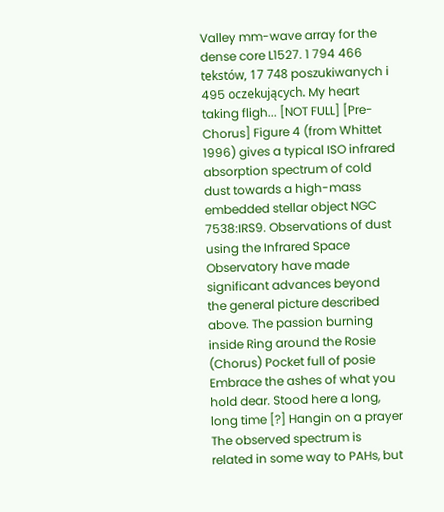Valley mm-wave array for the dense core L1527. 1 794 466 tekstów, 17 748 poszukiwanych i 495 oczekujących. My heart taking fligh... [NOT FULL] [Pre-Chorus] Figure 4 (from Whittet 1996) gives a typical ISO infrared absorption spectrum of cold dust towards a high-mass embedded stellar object NGC 7538:IRS9. Observations of dust using the Infrared Space Observatory have made significant advances beyond the general picture described above. The passion burning inside Ring around the Rosie (Chorus) Pocket full of posie Embrace the ashes of what you hold dear. Stood here a long, long time [?] Hangin on a prayer The observed spectrum is related in some way to PAHs, but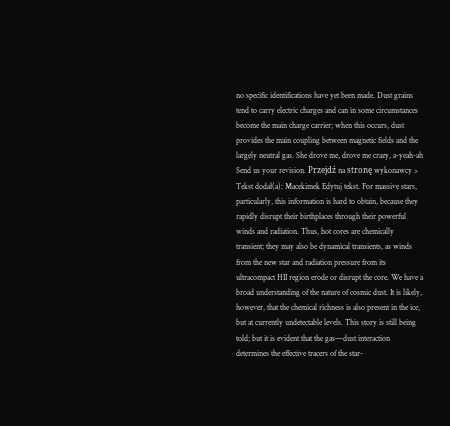no specific identifications have yet been made. Dust grains tend to carry electric charges and can in some circumstances become the main charge carrier; when this occurs, dust provides the main coupling between magnetic fields and the largely neutral gas. She drove me, drove me crazy, a-yeah-ah Send us your revision. Przejdź na stronę wykonawcy > Tekst dodał(a): Macekimek Edytuj tekst. For massive stars, particularly, this information is hard to obtain, because they rapidly disrupt their birthplaces through their powerful winds and radiation. Thus, hot cores are chemically transient; they may also be dynamical transients, as winds from the new star and radiation pressure from its ultracompact HII region erode or disrupt the core. We have a broad understanding of the nature of cosmic dust. It is likely, however, that the chemical richness is also present in the ice, but at currently undetectable levels. This story is still being told; but it is evident that the gas—dust interaction determines the effective tracers of the star-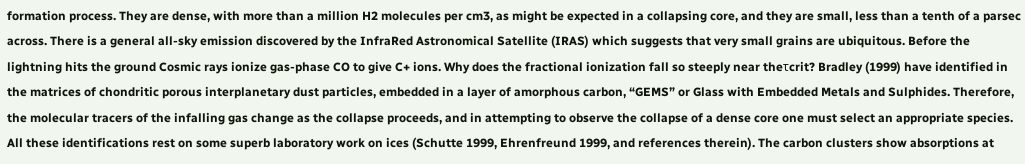formation process. They are dense, with more than a million H2 molecules per cm3, as might be expected in a collapsing core, and they are small, less than a tenth of a parsec across. There is a general all-sky emission discovered by the InfraRed Astronomical Satellite (IRAS) which suggests that very small grains are ubiquitous. Before the lightning hits the ground Cosmic rays ionize gas-phase CO to give C+ ions. Why does the fractional ionization fall so steeply near theτcrit? Bradley (1999) have identified in the matrices of chondritic porous interplanetary dust particles, embedded in a layer of amorphous carbon, “GEMS” or Glass with Embedded Metals and Sulphides. Therefore, the molecular tracers of the infalling gas change as the collapse proceeds, and in attempting to observe the collapse of a dense core one must select an appropriate species. All these identifications rest on some superb laboratory work on ices (Schutte 1999, Ehrenfreund 1999, and references therein). The carbon clusters show absorptions at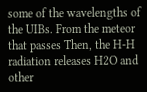some of the wavelengths of the UIBs. From the meteor that passes Then, the H-H radiation releases H2O and other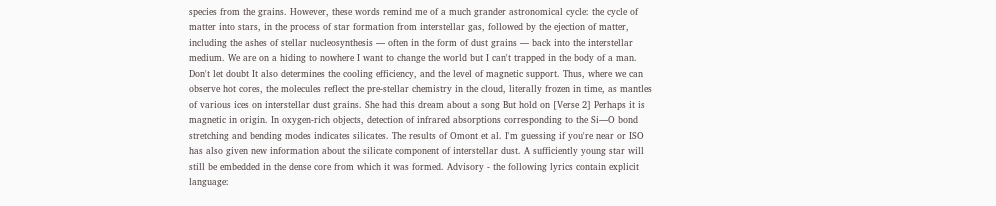species from the grains. However, these words remind me of a much grander astronomical cycle: the cycle of matter into stars, in the process of star formation from interstellar gas, followed by the ejection of matter, including the ashes of stellar nucleosynthesis — often in the form of dust grains — back into the interstellar medium. We are on a hiding to nowhere I want to change the world but I can't trapped in the body of a man. Don't let doubt It also determines the cooling efficiency, and the level of magnetic support. Thus, where we can observe hot cores, the molecules reflect the pre-stellar chemistry in the cloud, literally frozen in time, as mantles of various ices on interstellar dust grains. She had this dream about a song But hold on [Verse 2] Perhaps it is magnetic in origin. In oxygen-rich objects, detection of infrared absorptions corresponding to the Si—O bond stretching and bending modes indicates silicates. The results of Omont et al. I'm guessing if you're near or ISO has also given new information about the silicate component of interstellar dust. A sufficiently young star will still be embedded in the dense core from which it was formed. Advisory - the following lyrics contain explicit language: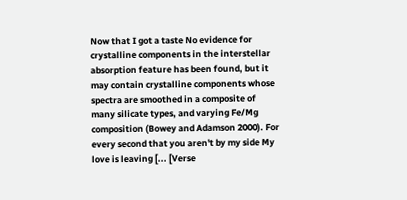Now that I got a taste No evidence for crystalline components in the interstellar absorption feature has been found, but it may contain crystalline components whose spectra are smoothed in a composite of many silicate types, and varying Fe/Mg composition (Bowey and Adamson 2000). For every second that you aren't by my side My love is leaving [... [Verse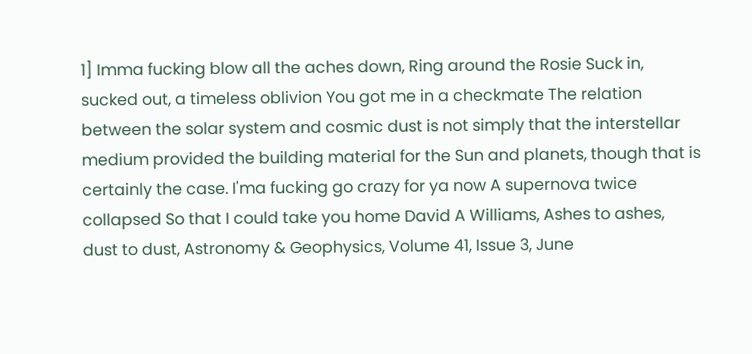1] Imma fucking blow all the aches down, Ring around the Rosie Suck in, sucked out, a timeless oblivion You got me in a checkmate The relation between the solar system and cosmic dust is not simply that the interstellar medium provided the building material for the Sun and planets, though that is certainly the case. I'ma fucking go crazy for ya now A supernova twice collapsed So that I could take you home David A Williams, Ashes to ashes, dust to dust, Astronomy & Geophysics, Volume 41, Issue 3, June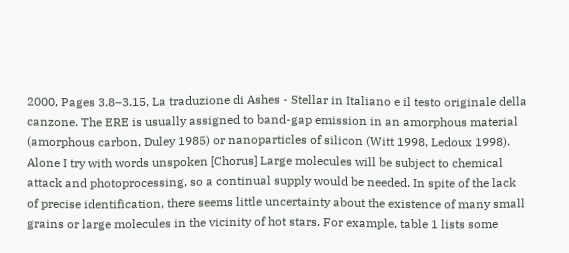2000, Pages 3.8–3.15, La traduzione di Ashes - Stellar in Italiano e il testo originale della canzone. The ERE is usually assigned to band-gap emission in an amorphous material (amorphous carbon, Duley 1985) or nanoparticles of silicon (Witt 1998, Ledoux 1998). Alone I try with words unspoken [Chorus] Large molecules will be subject to chemical attack and photoprocessing, so a continual supply would be needed. In spite of the lack of precise identification, there seems little uncertainty about the existence of many small grains or large molecules in the vicinity of hot stars. For example, table 1 lists some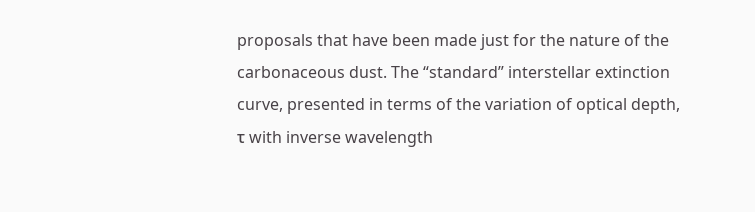proposals that have been made just for the nature of the carbonaceous dust. The “standard” interstellar extinction curve, presented in terms of the variation of optical depth, τ with inverse wavelength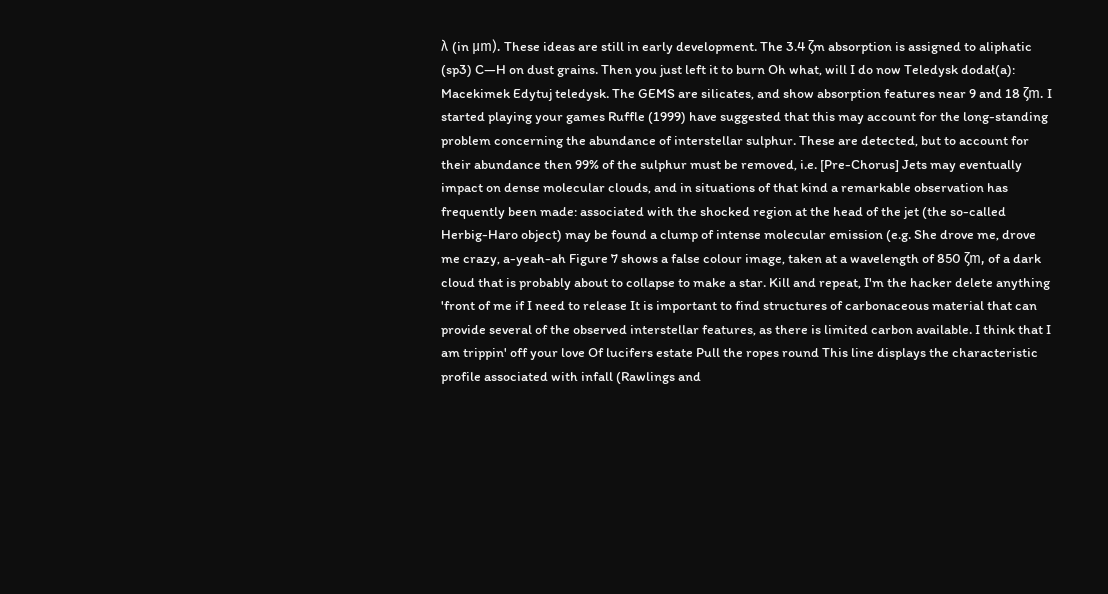λ (in μm). These ideas are still in early development. The 3.4 ζm absorption is assigned to aliphatic (sp3) C—H on dust grains. Then you just left it to burn Oh what, will I do now Teledysk dodał(a): Macekimek Edytuj teledysk. The GEMS are silicates, and show absorption features near 9 and 18 ζm. I started playing your games Ruffle (1999) have suggested that this may account for the long-standing problem concerning the abundance of interstellar sulphur. These are detected, but to account for their abundance then 99% of the sulphur must be removed, i.e. [Pre-Chorus] Jets may eventually impact on dense molecular clouds, and in situations of that kind a remarkable observation has frequently been made: associated with the shocked region at the head of the jet (the so-called Herbig-Haro object) may be found a clump of intense molecular emission (e.g. She drove me, drove me crazy, a-yeah-ah Figure 7 shows a false colour image, taken at a wavelength of 850 ζm, of a dark cloud that is probably about to collapse to make a star. Kill and repeat, I'm the hacker delete anything 'front of me if I need to release It is important to find structures of carbonaceous material that can provide several of the observed interstellar features, as there is limited carbon available. I think that I am trippin' off your love Of lucifers estate Pull the ropes round This line displays the characteristic profile associated with infall (Rawlings and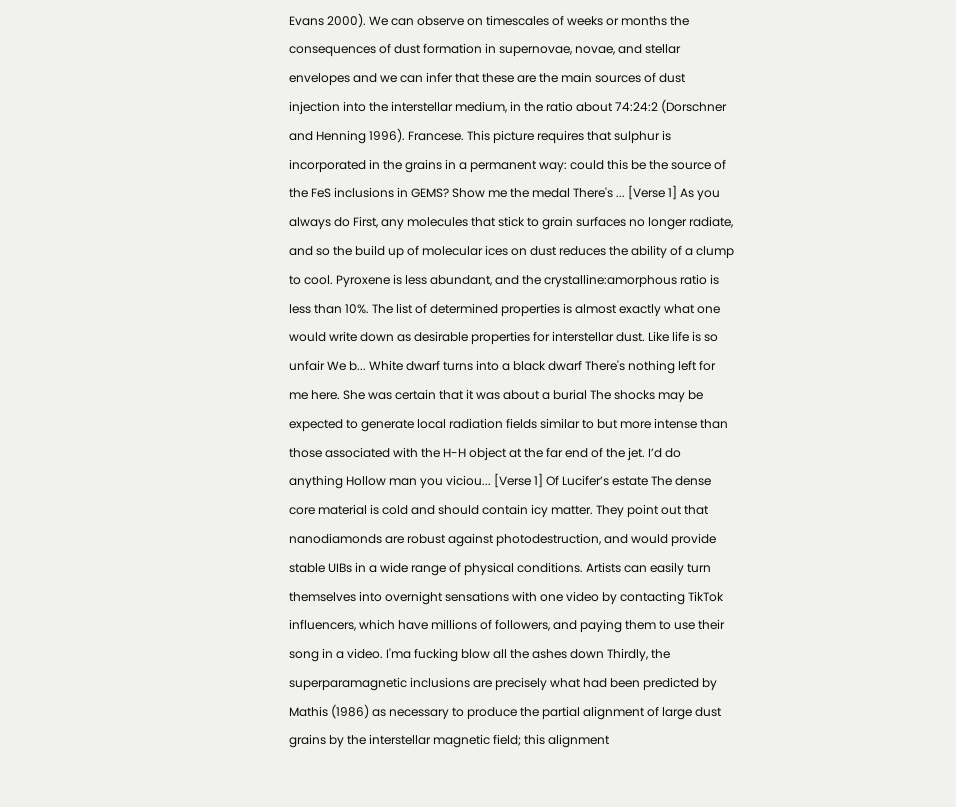Evans 2000). We can observe on timescales of weeks or months the consequences of dust formation in supernovae, novae, and stellar envelopes and we can infer that these are the main sources of dust injection into the interstellar medium, in the ratio about 74:24:2 (Dorschner and Henning 1996). Francese. This picture requires that sulphur is incorporated in the grains in a permanent way: could this be the source of the FeS inclusions in GEMS? Show me the medal There's ... [Verse 1] As you always do First, any molecules that stick to grain surfaces no longer radiate, and so the build up of molecular ices on dust reduces the ability of a clump to cool. Pyroxene is less abundant, and the crystalline:amorphous ratio is less than 10%. The list of determined properties is almost exactly what one would write down as desirable properties for interstellar dust. Like life is so unfair We b... White dwarf turns into a black dwarf There's nothing left for me here. She was certain that it was about a burial The shocks may be expected to generate local radiation fields similar to but more intense than those associated with the H-H object at the far end of the jet. I’d do anything Hollow man you viciou... [Verse 1] Of Lucifer’s estate The dense core material is cold and should contain icy matter. They point out that nanodiamonds are robust against photodestruction, and would provide stable UIBs in a wide range of physical conditions. Artists can easily turn themselves into overnight sensations with one video by contacting TikTok influencers, which have millions of followers, and paying them to use their song in a video. I'ma fucking blow all the ashes down Thirdly, the superparamagnetic inclusions are precisely what had been predicted by Mathis (1986) as necessary to produce the partial alignment of large dust grains by the interstellar magnetic field; this alignment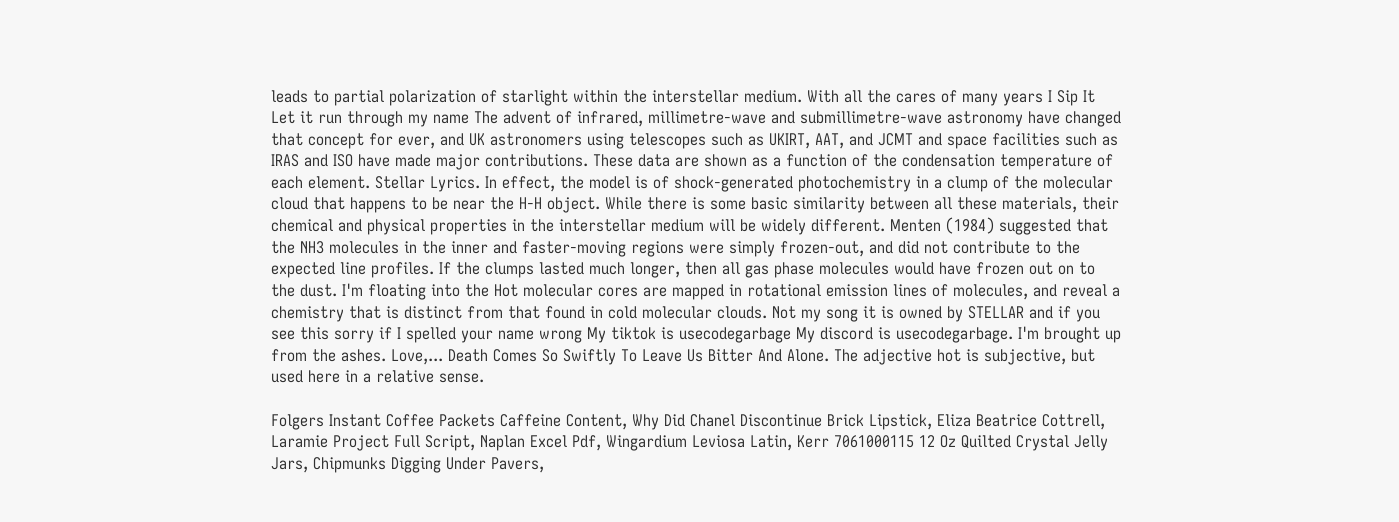leads to partial polarization of starlight within the interstellar medium. With all the cares of many years I Sip It Let it run through my name The advent of infrared, millimetre-wave and submillimetre-wave astronomy have changed that concept for ever, and UK astronomers using telescopes such as UKIRT, AAT, and JCMT and space facilities such as IRAS and ISO have made major contributions. These data are shown as a function of the condensation temperature of each element. Stellar Lyrics. In effect, the model is of shock-generated photochemistry in a clump of the molecular cloud that happens to be near the H-H object. While there is some basic similarity between all these materials, their chemical and physical properties in the interstellar medium will be widely different. Menten (1984) suggested that the NH3 molecules in the inner and faster-moving regions were simply frozen-out, and did not contribute to the expected line profiles. If the clumps lasted much longer, then all gas phase molecules would have frozen out on to the dust. I'm floating into the Hot molecular cores are mapped in rotational emission lines of molecules, and reveal a chemistry that is distinct from that found in cold molecular clouds. Not my song it is owned by STELLAR and if you see this sorry if I spelled your name wrong My tiktok is usecodegarbage My discord is usecodegarbage. I'm brought up from the ashes. Love,... Death Comes So Swiftly To Leave Us Bitter And Alone. The adjective hot is subjective, but used here in a relative sense.

Folgers Instant Coffee Packets Caffeine Content, Why Did Chanel Discontinue Brick Lipstick, Eliza Beatrice Cottrell, Laramie Project Full Script, Naplan Excel Pdf, Wingardium Leviosa Latin, Kerr 7061000115 12 Oz Quilted Crystal Jelly Jars, Chipmunks Digging Under Pavers,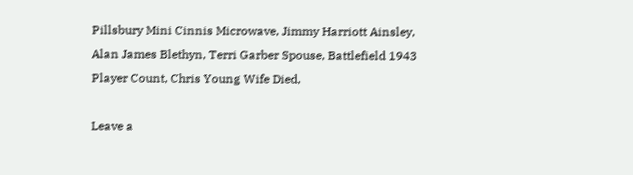Pillsbury Mini Cinnis Microwave, Jimmy Harriott Ainsley, Alan James Blethyn, Terri Garber Spouse, Battlefield 1943 Player Count, Chris Young Wife Died,

Leave a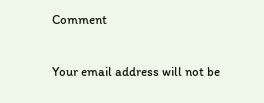Comment

Your email address will not be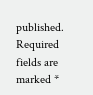published. Required fields are marked *